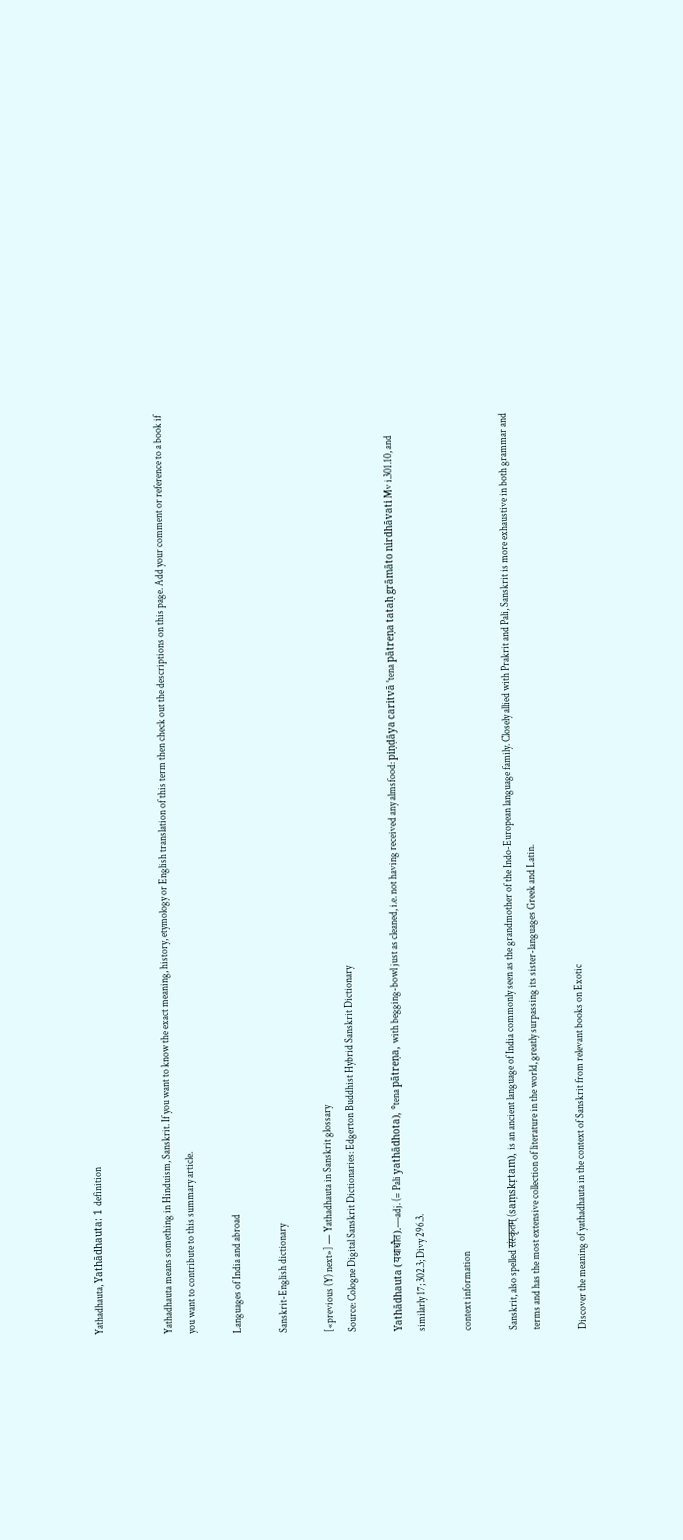Yathadhauta, Yathādhauta: 1 definition


Yathadhauta means something in Hinduism, Sanskrit. If you want to know the exact meaning, history, etymology or English translation of this term then check out the descriptions on this page. Add your comment or reference to a book if you want to contribute to this summary article.

Languages of India and abroad

Sanskrit-English dictionary

[«previous (Y) next»] — Yathadhauta in Sanskrit glossary
Source: Cologne Digital Sanskrit Dictionaries: Edgerton Buddhist Hybrid Sanskrit Dictionary

Yathādhauta (यथाधौत).—adj. (= Pali yathādhota), °tena pātreṇa, with begging-bowl just as cleaned, i.e. not having received any almsfood: piṇḍāya caritvā °tena pātreṇa tataḥ grāmāto nirdhāvati Mv i.301.10, and similarly 17; 302.3; Divy 296.3.

context information

Sanskrit, also spelled संस्कृतम् (saṃskṛtam), is an ancient language of India commonly seen as the grandmother of the Indo-European language family. Closely allied with Prakrit and Pali, Sanskrit is more exhaustive in both grammar and terms and has the most extensive collection of literature in the world, greatly surpassing its sister-languages Greek and Latin.

Discover the meaning of yathadhauta in the context of Sanskrit from relevant books on Exotic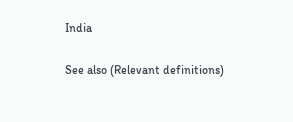India

See also (Relevant definitions)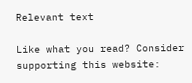Relevant text

Like what you read? Consider supporting this website: